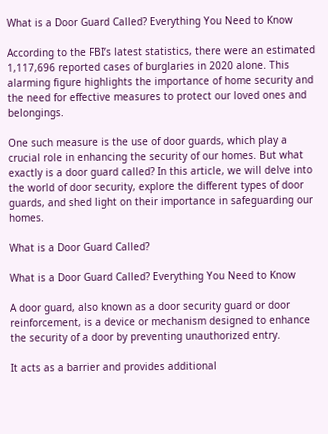What is a Door Guard Called? Everything You Need to Know

According to the FBI’s latest statistics, there were an estimated 1,117,696 reported cases of burglaries in 2020 alone. This alarming figure highlights the importance of home security and the need for effective measures to protect our loved ones and belongings.

One such measure is the use of door guards, which play a crucial role in enhancing the security of our homes. But what exactly is a door guard called? In this article, we will delve into the world of door security, explore the different types of door guards, and shed light on their importance in safeguarding our homes.

What is a Door Guard Called?

What is a Door Guard Called? Everything You Need to Know

A door guard, also known as a door security guard or door reinforcement, is a device or mechanism designed to enhance the security of a door by preventing unauthorized entry.

It acts as a barrier and provides additional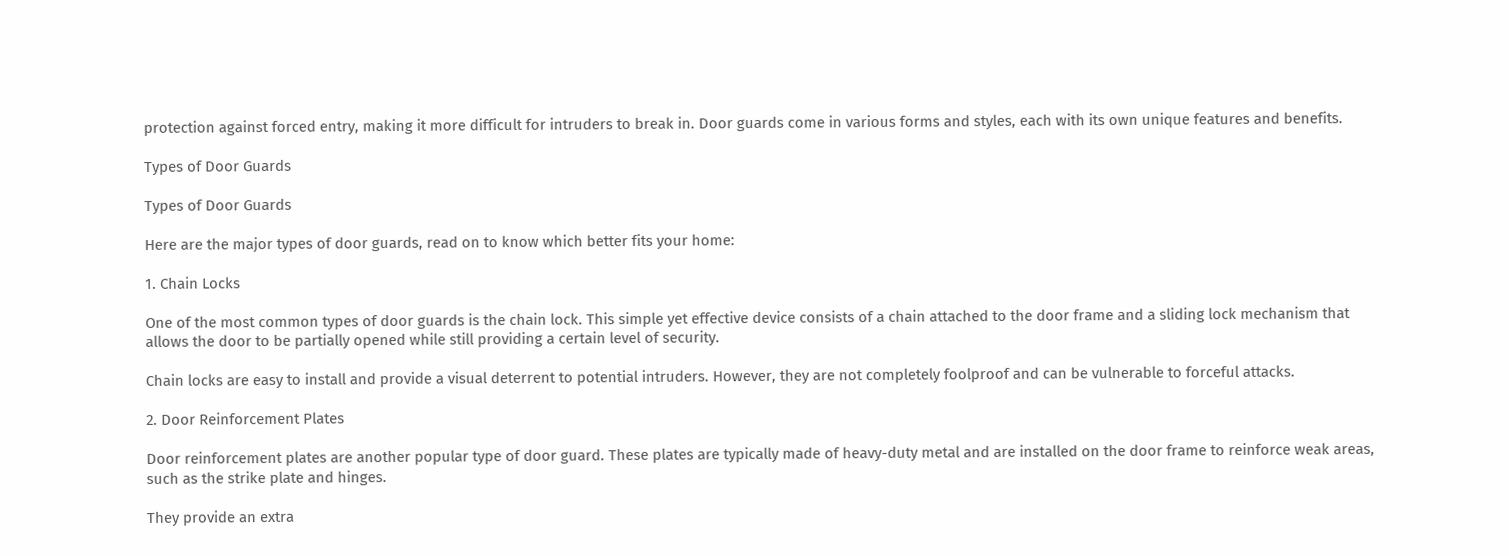protection against forced entry, making it more difficult for intruders to break in. Door guards come in various forms and styles, each with its own unique features and benefits.

Types of Door Guards

Types of Door Guards

Here are the major types of door guards, read on to know which better fits your home:

1. Chain Locks

One of the most common types of door guards is the chain lock. This simple yet effective device consists of a chain attached to the door frame and a sliding lock mechanism that allows the door to be partially opened while still providing a certain level of security.

Chain locks are easy to install and provide a visual deterrent to potential intruders. However, they are not completely foolproof and can be vulnerable to forceful attacks.

2. Door Reinforcement Plates

Door reinforcement plates are another popular type of door guard. These plates are typically made of heavy-duty metal and are installed on the door frame to reinforce weak areas, such as the strike plate and hinges.

They provide an extra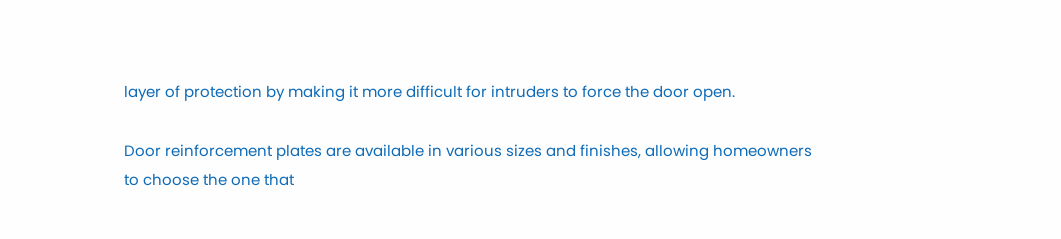layer of protection by making it more difficult for intruders to force the door open.

Door reinforcement plates are available in various sizes and finishes, allowing homeowners to choose the one that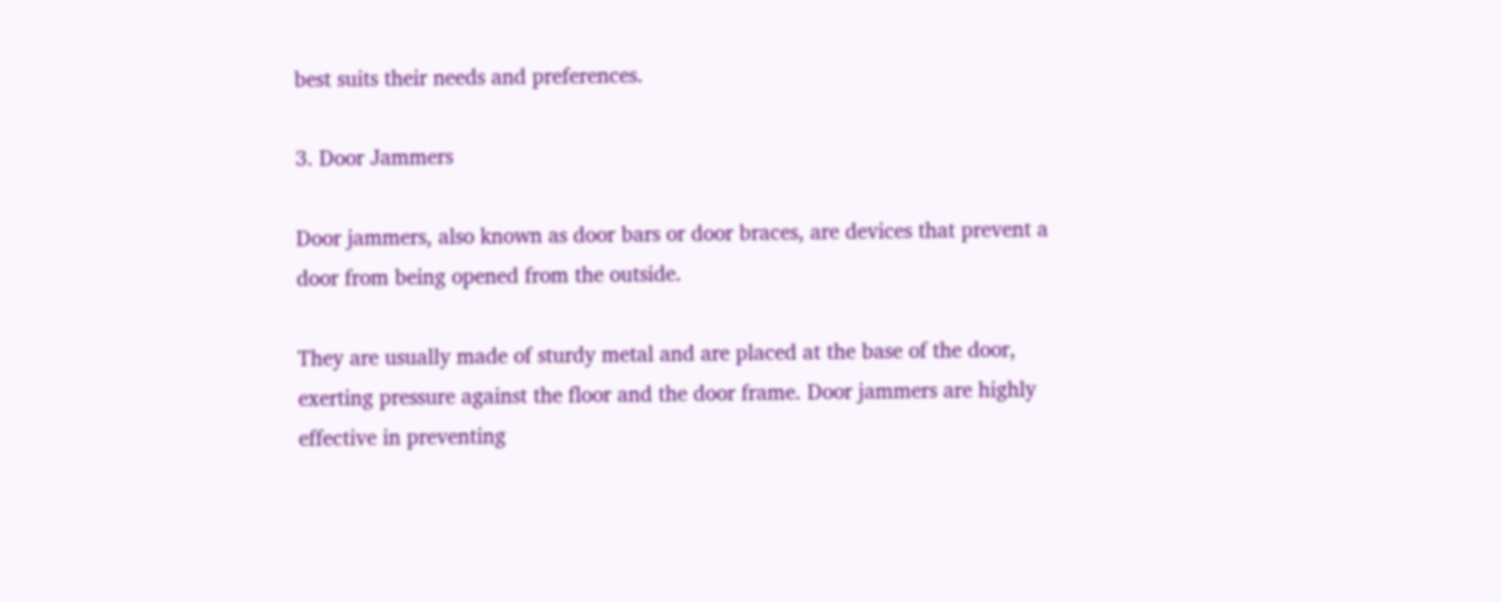best suits their needs and preferences.

3. Door Jammers

Door jammers, also known as door bars or door braces, are devices that prevent a door from being opened from the outside.

They are usually made of sturdy metal and are placed at the base of the door, exerting pressure against the floor and the door frame. Door jammers are highly effective in preventing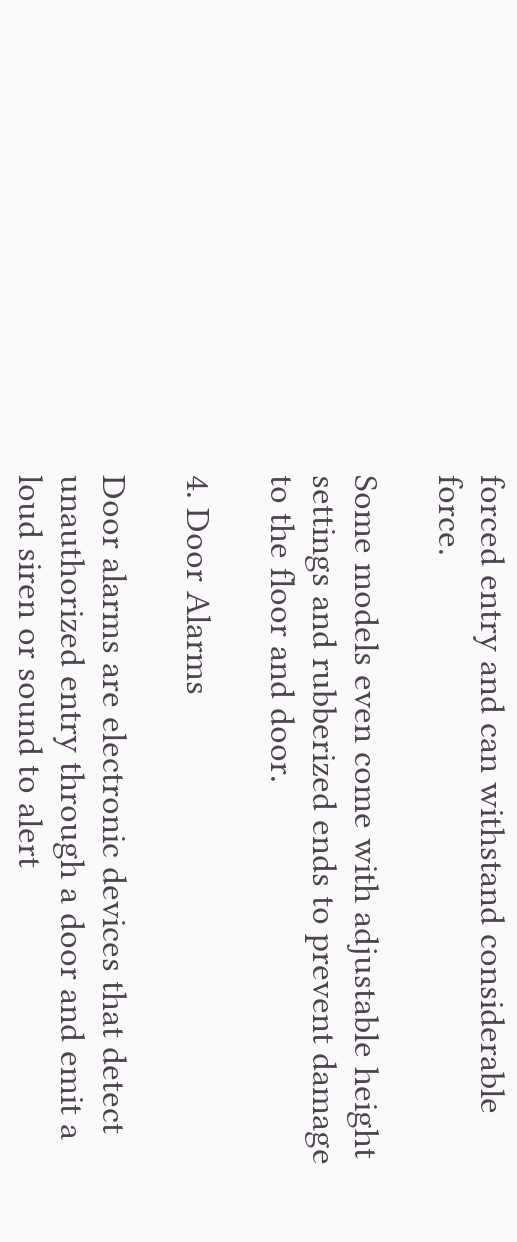forced entry and can withstand considerable force.

Some models even come with adjustable height settings and rubberized ends to prevent damage to the floor and door.

4. Door Alarms

Door alarms are electronic devices that detect unauthorized entry through a door and emit a loud siren or sound to alert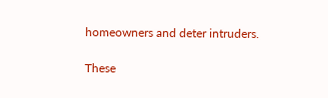homeowners and deter intruders.

These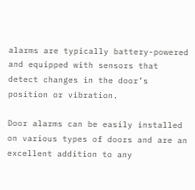alarms are typically battery-powered and equipped with sensors that detect changes in the door’s position or vibration.

Door alarms can be easily installed on various types of doors and are an excellent addition to any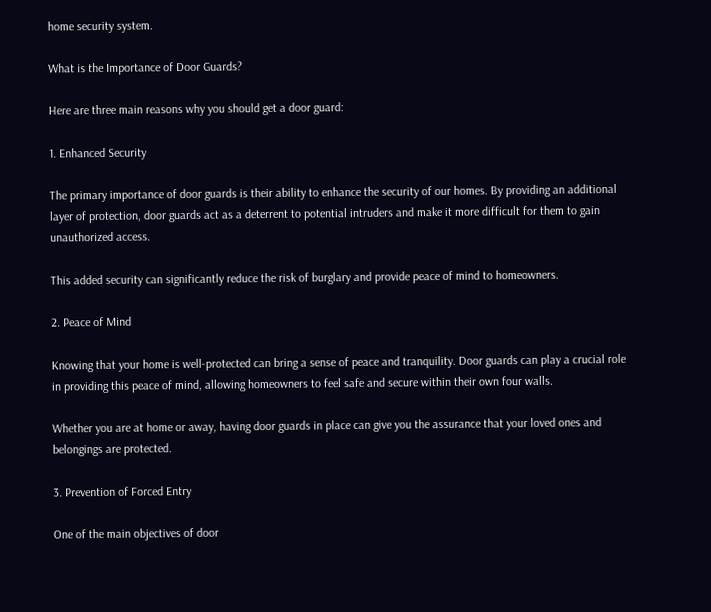home security system.

What is the Importance of Door Guards?

Here are three main reasons why you should get a door guard:

1. Enhanced Security

The primary importance of door guards is their ability to enhance the security of our homes. By providing an additional layer of protection, door guards act as a deterrent to potential intruders and make it more difficult for them to gain unauthorized access.

This added security can significantly reduce the risk of burglary and provide peace of mind to homeowners.

2. Peace of Mind

Knowing that your home is well-protected can bring a sense of peace and tranquility. Door guards can play a crucial role in providing this peace of mind, allowing homeowners to feel safe and secure within their own four walls.

Whether you are at home or away, having door guards in place can give you the assurance that your loved ones and belongings are protected.

3. Prevention of Forced Entry

One of the main objectives of door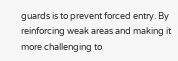guards is to prevent forced entry. By reinforcing weak areas and making it more challenging to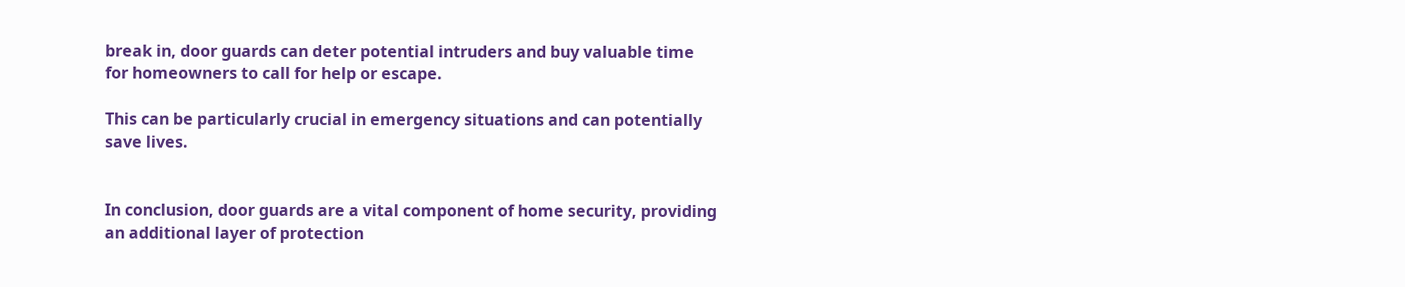break in, door guards can deter potential intruders and buy valuable time for homeowners to call for help or escape.

This can be particularly crucial in emergency situations and can potentially save lives.


In conclusion, door guards are a vital component of home security, providing an additional layer of protection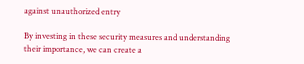against unauthorized entry

By investing in these security measures and understanding their importance, we can create a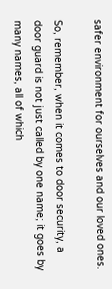safer environment for ourselves and our loved ones.

So, remember, when it comes to door security, a door guard is not just called by one name; it goes by many names, all of which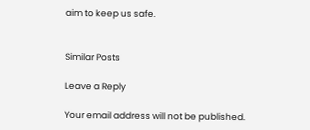aim to keep us safe.


Similar Posts

Leave a Reply

Your email address will not be published.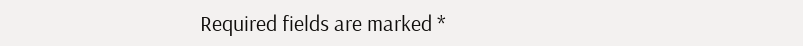Required fields are marked *